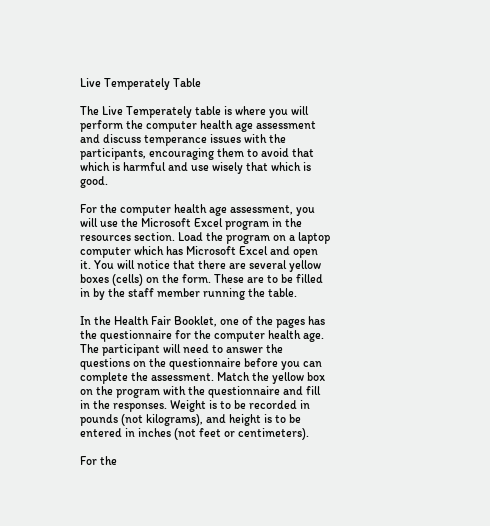Live Temperately Table

The Live Temperately table is where you will perform the computer health age assessment and discuss temperance issues with the participants, encouraging them to avoid that which is harmful and use wisely that which is good.

For the computer health age assessment, you will use the Microsoft Excel program in the resources section. Load the program on a laptop computer which has Microsoft Excel and open it. You will notice that there are several yellow boxes (cells) on the form. These are to be filled in by the staff member running the table.

In the Health Fair Booklet, one of the pages has the questionnaire for the computer health age. The participant will need to answer the questions on the questionnaire before you can complete the assessment. Match the yellow box on the program with the questionnaire and fill in the responses. Weight is to be recorded in pounds (not kilograms), and height is to be entered in inches (not feet or centimeters).

For the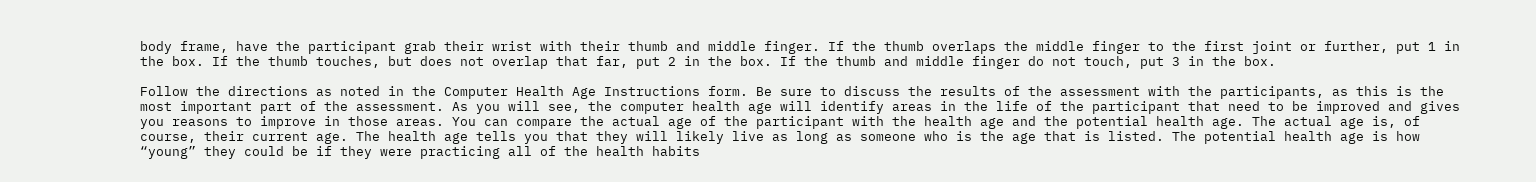body frame, have the participant grab their wrist with their thumb and middle finger. If the thumb overlaps the middle finger to the first joint or further, put 1 in the box. If the thumb touches, but does not overlap that far, put 2 in the box. If the thumb and middle finger do not touch, put 3 in the box.

Follow the directions as noted in the Computer Health Age Instructions form. Be sure to discuss the results of the assessment with the participants, as this is the most important part of the assessment. As you will see, the computer health age will identify areas in the life of the participant that need to be improved and gives you reasons to improve in those areas. You can compare the actual age of the participant with the health age and the potential health age. The actual age is, of course, their current age. The health age tells you that they will likely live as long as someone who is the age that is listed. The potential health age is how “young” they could be if they were practicing all of the health habits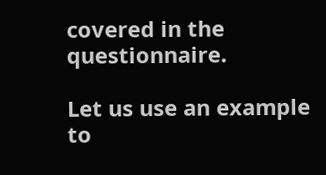covered in the questionnaire.

Let us use an example to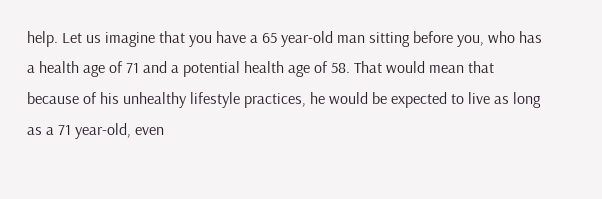help. Let us imagine that you have a 65 year-old man sitting before you, who has a health age of 71 and a potential health age of 58. That would mean that because of his unhealthy lifestyle practices, he would be expected to live as long as a 71 year-old, even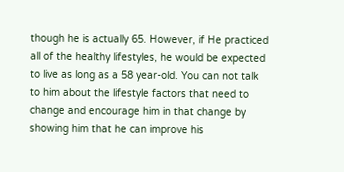though he is actually 65. However, if He practiced all of the healthy lifestyles, he would be expected to live as long as a 58 year-old. You can not talk to him about the lifestyle factors that need to change and encourage him in that change by showing him that he can improve his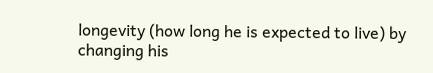longevity (how long he is expected to live) by changing his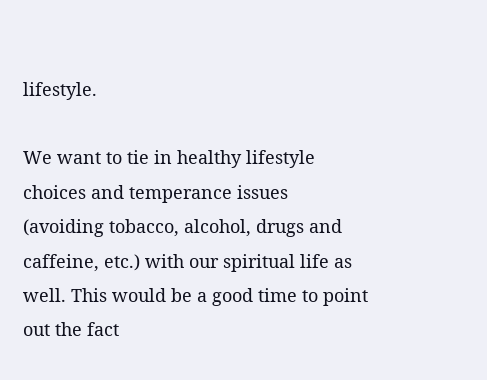lifestyle.

We want to tie in healthy lifestyle choices and temperance issues (avoiding tobacco, alcohol, drugs and caffeine, etc.) with our spiritual life as well. This would be a good time to point out the fact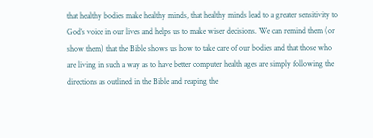that healthy bodies make healthy minds, that healthy minds lead to a greater sensitivity to God’s voice in our lives and helps us to make wiser decisions. We can remind them (or show them) that the Bible shows us how to take care of our bodies and that those who are living in such a way as to have better computer health ages are simply following the directions as outlined in the Bible and reaping the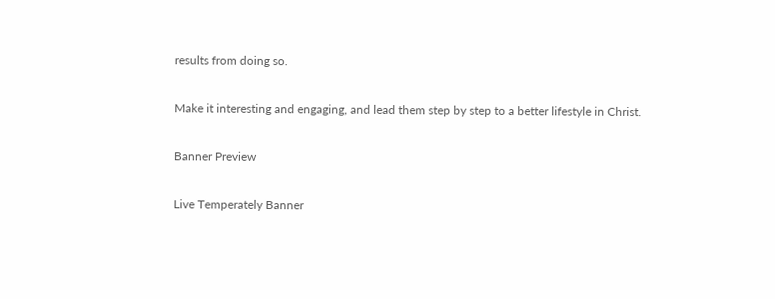results from doing so.

Make it interesting and engaging, and lead them step by step to a better lifestyle in Christ.

Banner Preview

Live Temperately Banner